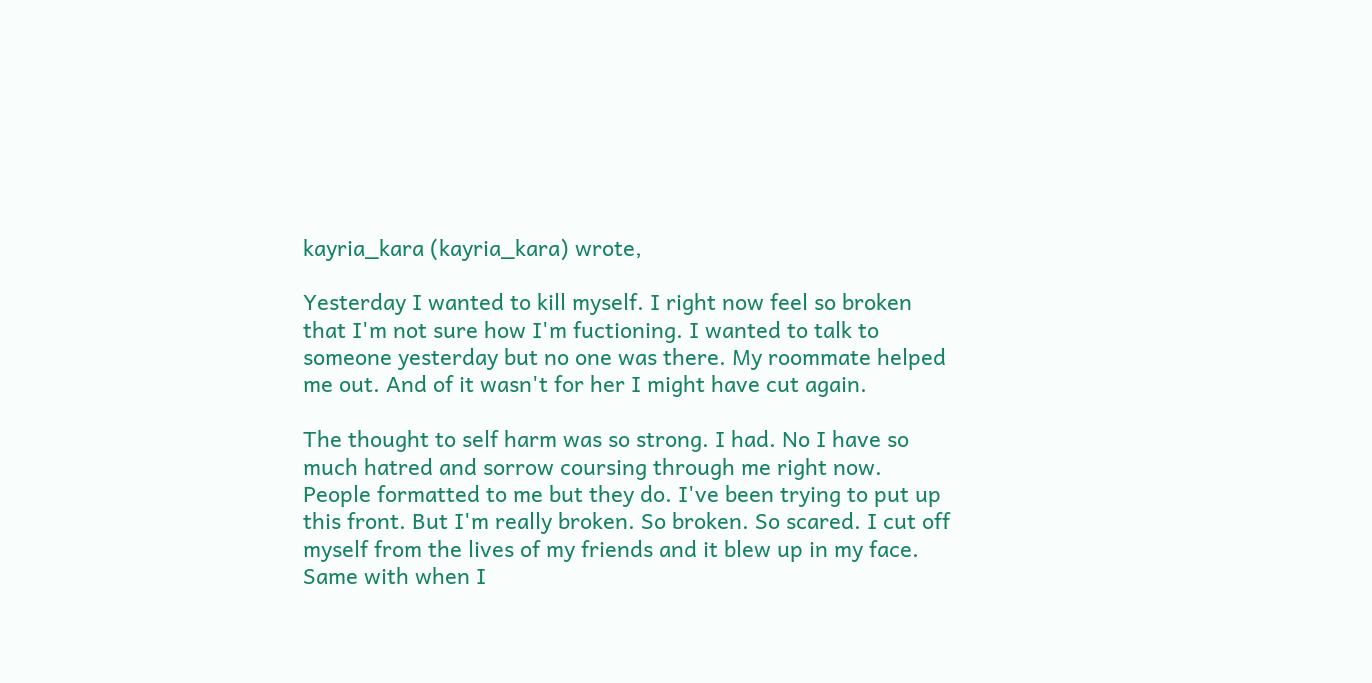kayria_kara (kayria_kara) wrote,

Yesterday I wanted to kill myself. I right now feel so broken that I'm not sure how I'm fuctioning. I wanted to talk to someone yesterday but no one was there. My roommate helped me out. And of it wasn't for her I might have cut again.

The thought to self harm was so strong. I had. No I have so much hatred and sorrow coursing through me right now. People formatted to me but they do. I've been trying to put up this front. But I'm really broken. So broken. So scared. I cut off myself from the lives of my friends and it blew up in my face. Same with when I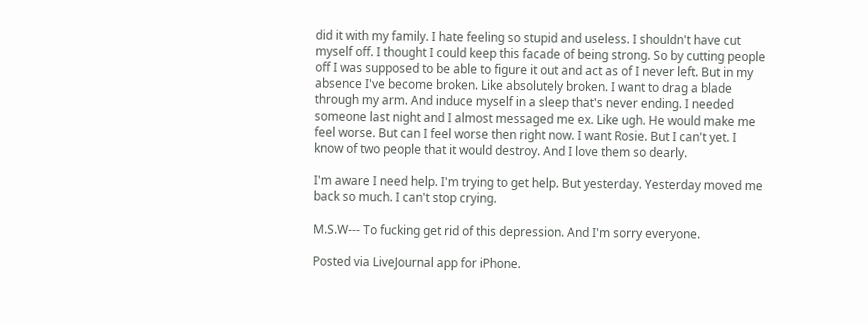did it with my family. I hate feeling so stupid and useless. I shouldn't have cut myself off. I thought I could keep this facade of being strong. So by cutting people off I was supposed to be able to figure it out and act as of I never left. But in my absence I've become broken. Like absolutely broken. I want to drag a blade through my arm. And induce myself in a sleep that's never ending. I needed someone last night and I almost messaged me ex. Like ugh. He would make me feel worse. But can I feel worse then right now. I want Rosie. But I can't yet. I know of two people that it would destroy. And I love them so dearly.

I'm aware I need help. I'm trying to get help. But yesterday. Yesterday moved me back so much. I can't stop crying.

M.S.W--- To fucking get rid of this depression. And I'm sorry everyone.

Posted via LiveJournal app for iPhone.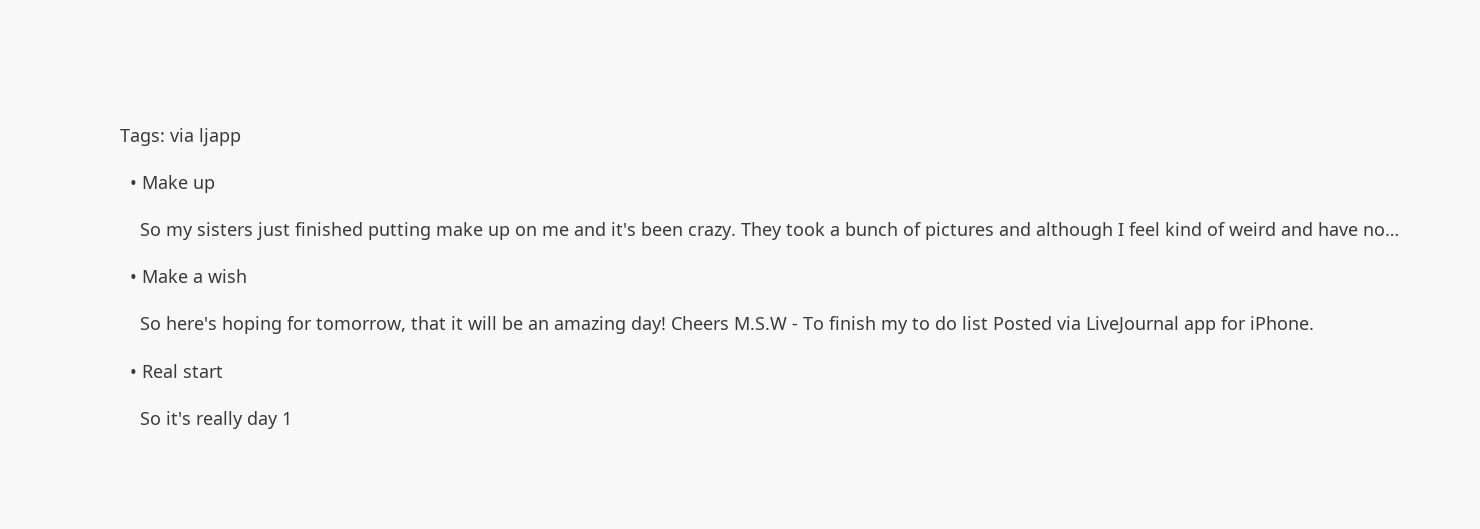Tags: via ljapp

  • Make up

    So my sisters just finished putting make up on me and it's been crazy. They took a bunch of pictures and although I feel kind of weird and have no…

  • Make a wish

    So here's hoping for tomorrow, that it will be an amazing day! Cheers M.S.W - To finish my to do list Posted via LiveJournal app for iPhone.

  • Real start

    So it's really day 1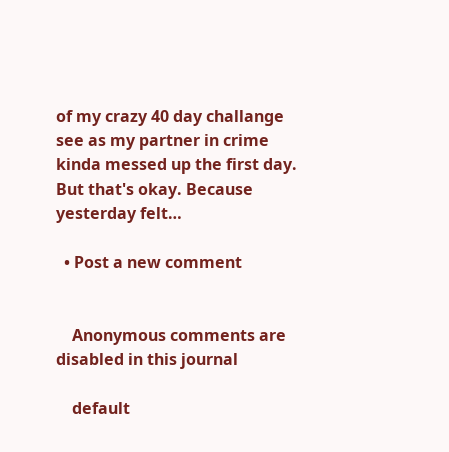of my crazy 40 day challange see as my partner in crime kinda messed up the first day. But that's okay. Because yesterday felt…

  • Post a new comment


    Anonymous comments are disabled in this journal

    default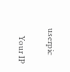userpic

    Your IP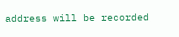address will be recorded